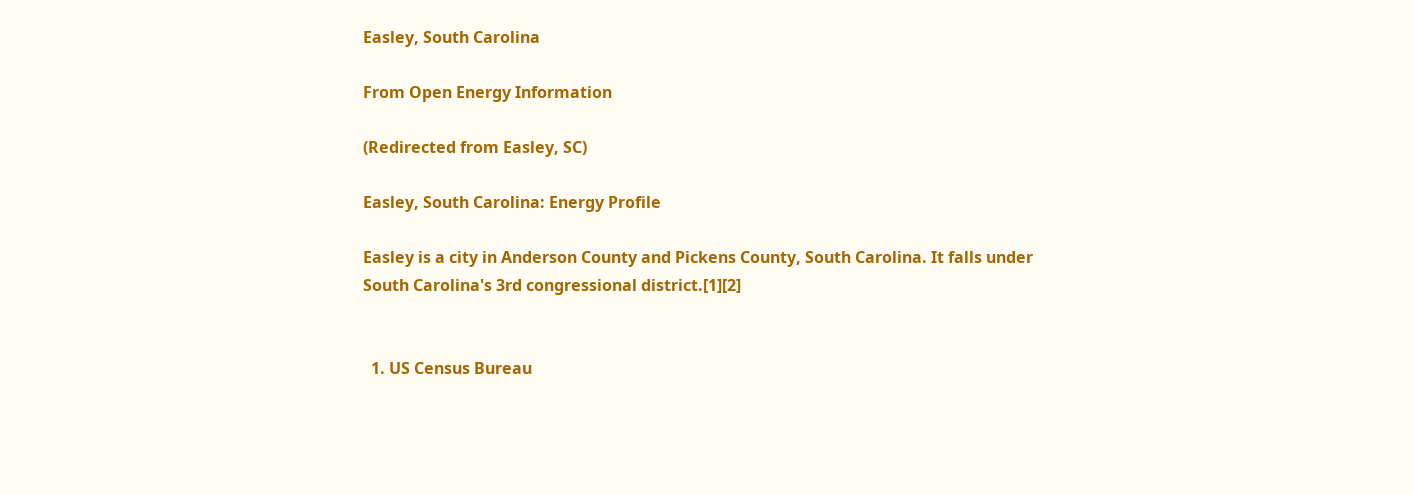Easley, South Carolina

From Open Energy Information

(Redirected from Easley, SC)

Easley, South Carolina: Energy Profile

Easley is a city in Anderson County and Pickens County, South Carolina. It falls under South Carolina's 3rd congressional district.[1][2]


  1. US Census Bureau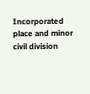Incorporated place and minor civil division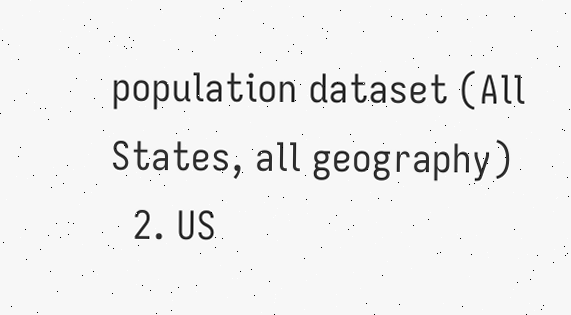population dataset (All States, all geography)
  2. US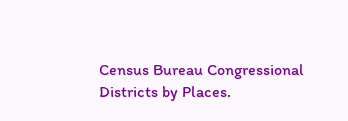Census Bureau Congressional Districts by Places.